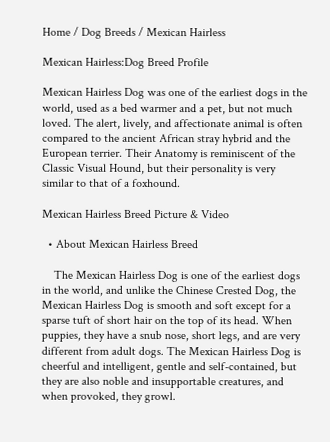Home / Dog Breeds / Mexican Hairless

Mexican Hairless:Dog Breed Profile

Mexican Hairless Dog was one of the earliest dogs in the world, used as a bed warmer and a pet, but not much loved. The alert, lively, and affectionate animal is often compared to the ancient African stray hybrid and the European terrier. Their Anatomy is reminiscent of the Classic Visual Hound, but their personality is very similar to that of a foxhound.

Mexican Hairless Breed Picture & Video

  • About Mexican Hairless Breed

    The Mexican Hairless Dog is one of the earliest dogs in the world, and unlike the Chinese Crested Dog, the Mexican Hairless Dog is smooth and soft except for a sparse tuft of short hair on the top of its head. When puppies, they have a snub nose, short legs, and are very different from adult dogs. The Mexican Hairless Dog is cheerful and intelligent, gentle and self-contained, but they are also noble and insupportable creatures, and when provoked, they growl.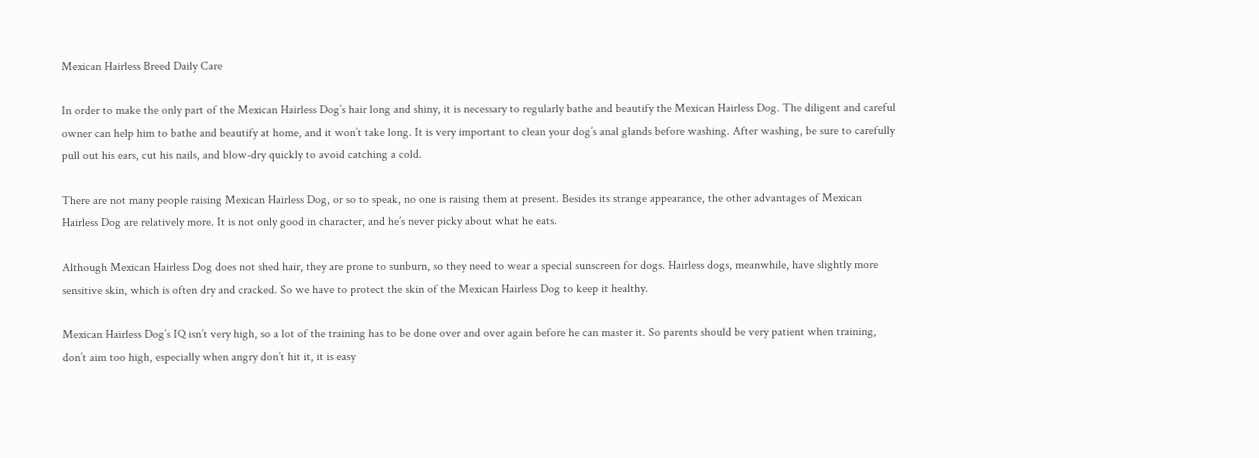Mexican Hairless Breed Daily Care

In order to make the only part of the Mexican Hairless Dog’s hair long and shiny, it is necessary to regularly bathe and beautify the Mexican Hairless Dog. The diligent and careful owner can help him to bathe and beautify at home, and it won’t take long. It is very important to clean your dog’s anal glands before washing. After washing, be sure to carefully pull out his ears, cut his nails, and blow-dry quickly to avoid catching a cold.

There are not many people raising Mexican Hairless Dog, or so to speak, no one is raising them at present. Besides its strange appearance, the other advantages of Mexican Hairless Dog are relatively more. It is not only good in character, and he’s never picky about what he eats.

Although Mexican Hairless Dog does not shed hair, they are prone to sunburn, so they need to wear a special sunscreen for dogs. Hairless dogs, meanwhile, have slightly more sensitive skin, which is often dry and cracked. So we have to protect the skin of the Mexican Hairless Dog to keep it healthy.

Mexican Hairless Dog’s IQ isn’t very high, so a lot of the training has to be done over and over again before he can master it. So parents should be very patient when training, don’t aim too high, especially when angry don’t hit it, it is easy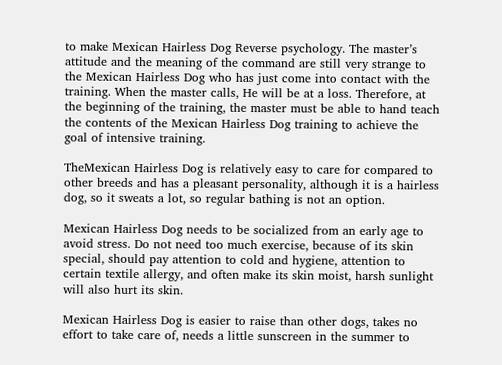to make Mexican Hairless Dog Reverse psychology. The master’s attitude and the meaning of the command are still very strange to the Mexican Hairless Dog who has just come into contact with the training. When the master calls, He will be at a loss. Therefore, at the beginning of the training, the master must be able to hand teach the contents of the Mexican Hairless Dog training to achieve the goal of intensive training.

TheMexican Hairless Dog is relatively easy to care for compared to other breeds and has a pleasant personality, although it is a hairless dog, so it sweats a lot, so regular bathing is not an option.

Mexican Hairless Dog needs to be socialized from an early age to avoid stress. Do not need too much exercise, because of its skin special, should pay attention to cold and hygiene, attention to certain textile allergy, and often make its skin moist, harsh sunlight will also hurt its skin.

Mexican Hairless Dog is easier to raise than other dogs, takes no effort to take care of, needs a little sunscreen in the summer to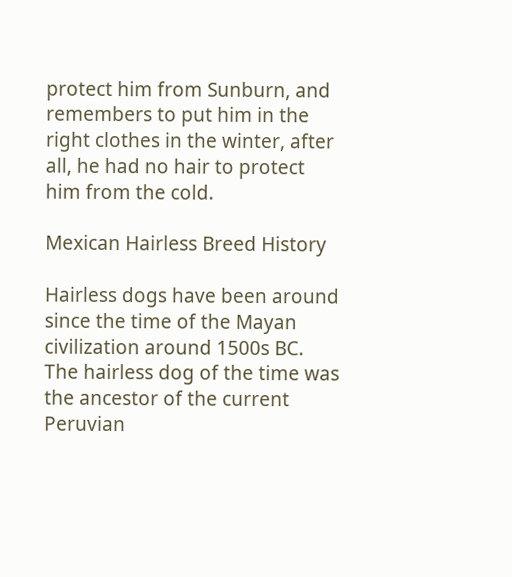protect him from Sunburn, and remembers to put him in the right clothes in the winter, after all, he had no hair to protect him from the cold.

Mexican Hairless Breed History

Hairless dogs have been around since the time of the Mayan civilization around 1500s BC. The hairless dog of the time was the ancestor of the current Peruvian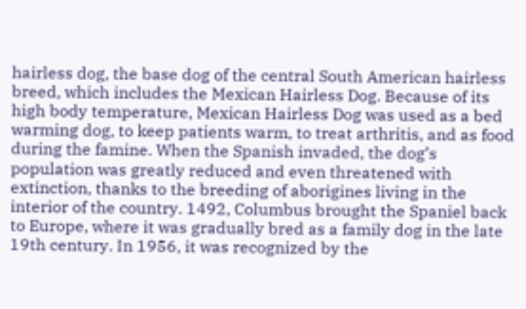hairless dog, the base dog of the central South American hairless breed, which includes the Mexican Hairless Dog. Because of its high body temperature, Mexican Hairless Dog was used as a bed warming dog, to keep patients warm, to treat arthritis, and as food during the famine. When the Spanish invaded, the dog’s population was greatly reduced and even threatened with extinction, thanks to the breeding of aborigines living in the interior of the country. 1492, Columbus brought the Spaniel back to Europe, where it was gradually bred as a family dog in the late 19th century. In 1956, it was recognized by the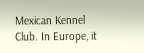Mexican Kennel Club. In Europe, it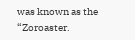was known as the “Zoroaster.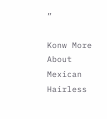”

Konw More About Mexican Hairless